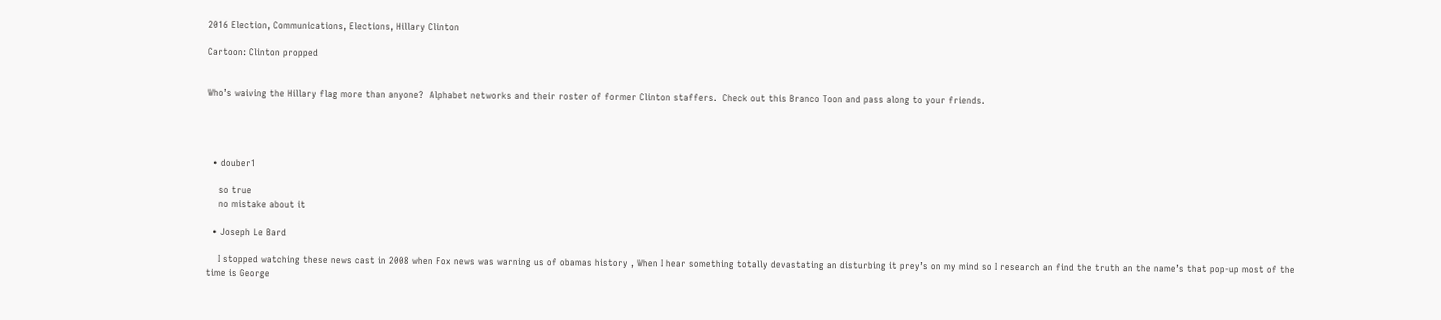2016 Election, Communications, Elections, Hillary Clinton

Cartoon: Clinton propped


Who’s waiving the Hillary flag more than anyone?  Alphabet networks and their roster of former Clinton staffers.  Check out this Branco Toon and pass along to your friends.




  • douber1

    so true
    no mistake about it

  • Joseph Le Bard

    I stopped watching these news cast in 2008 when Fox news was warning us of obamas history , When I hear something totally devastating an disturbing it prey’s on my mind so I research an find the truth an the name’s that pop-up most of the time is George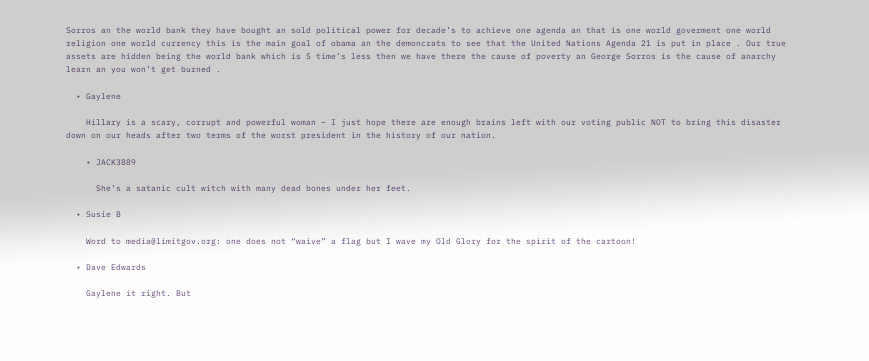Sorros an the world bank they have bought an sold political power for decade’s to achieve one agenda an that is one world goverment one world religion one world currency this is the main goal of obama an the demoncrats to see that the United Nations Agenda 21 is put in place . Our true assets are hidden being the world bank which is 5 time’s less then we have there the cause of poverty an George Sorros is the cause of anarchy learn an you won’t get burned .

  • Gaylene

    Hillary is a scary, corrupt and powerful woman – I just hope there are enough brains left with our voting public NOT to bring this disaster down on our heads after two terms of the worst president in the history of our nation.

    • JACK3889

      She’s a satanic cult witch with many dead bones under her feet.

  • Susie B

    Word to media@limitgov.org: one does not “waive” a flag but I wave my Old Glory for the spirit of the cartoon!

  • Dave Edwards

    Gaylene it right. But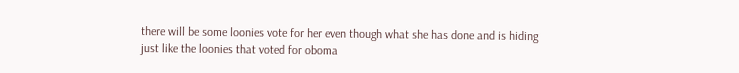there will be some loonies vote for her even though what she has done and is hiding just like the loonies that voted for oboma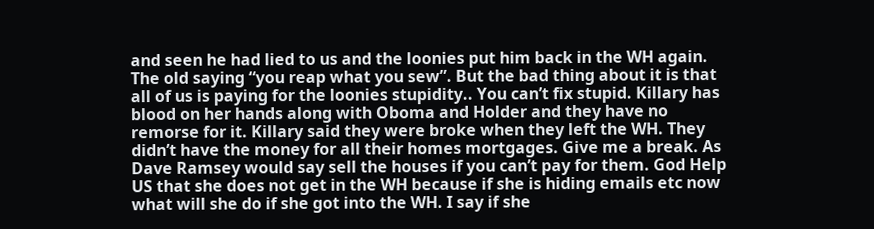and seen he had lied to us and the loonies put him back in the WH again. The old saying “you reap what you sew”. But the bad thing about it is that all of us is paying for the loonies stupidity.. You can’t fix stupid. Killary has blood on her hands along with Oboma and Holder and they have no remorse for it. Killary said they were broke when they left the WH. They didn’t have the money for all their homes mortgages. Give me a break. As Dave Ramsey would say sell the houses if you can’t pay for them. God Help US that she does not get in the WH because if she is hiding emails etc now what will she do if she got into the WH. I say if she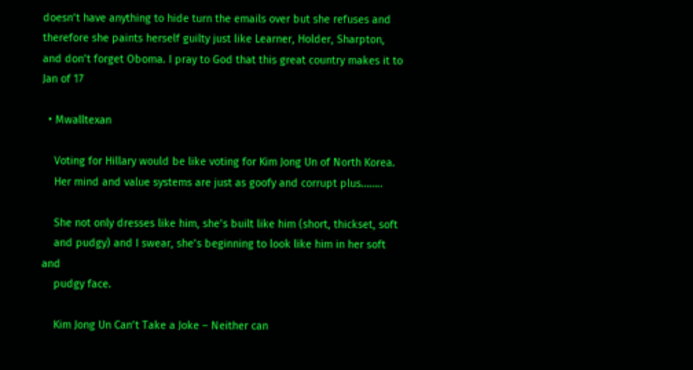doesn’t have anything to hide turn the emails over but she refuses and therefore she paints herself guilty just like Learner, Holder, Sharpton, and don’t forget Oboma. I pray to God that this great country makes it to Jan of 17

  • Mwalltexan

    Voting for Hillary would be like voting for Kim Jong Un of North Korea.
    Her mind and value systems are just as goofy and corrupt plus……..

    She not only dresses like him, she’s built like him (short, thickset, soft
    and pudgy) and I swear, she’s beginning to look like him in her soft and
    pudgy face.

    Kim Jong Un Can’t Take a Joke – Neither can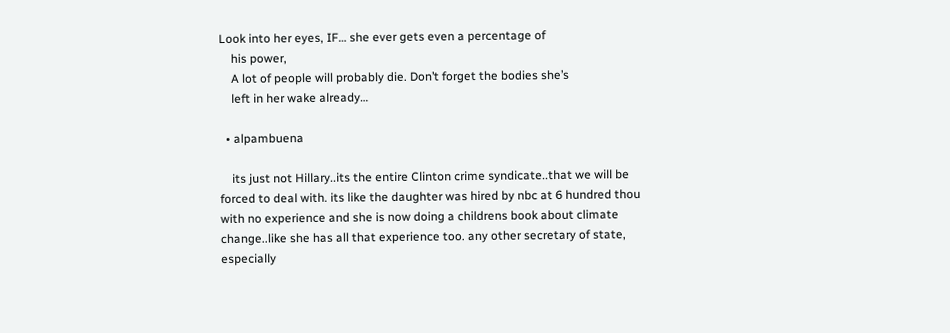Look into her eyes, IF… she ever gets even a percentage of
    his power,
    A lot of people will probably die. Don’t forget the bodies she’s
    left in her wake already…

  • alpambuena

    its just not Hillary..its the entire Clinton crime syndicate..that we will be forced to deal with. its like the daughter was hired by nbc at 6 hundred thou with no experience and she is now doing a childrens book about climate change..like she has all that experience too. any other secretary of state, especially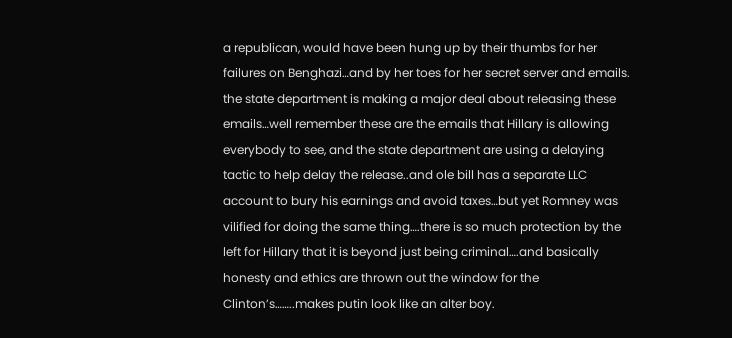a republican, would have been hung up by their thumbs for her failures on Benghazi…and by her toes for her secret server and emails. the state department is making a major deal about releasing these emails…well remember these are the emails that Hillary is allowing everybody to see, and the state department are using a delaying tactic to help delay the release..and ole bill has a separate LLC account to bury his earnings and avoid taxes…but yet Romney was vilified for doing the same thing….there is so much protection by the left for Hillary that it is beyond just being criminal….and basically honesty and ethics are thrown out the window for the Clinton’s……..makes putin look like an alter boy.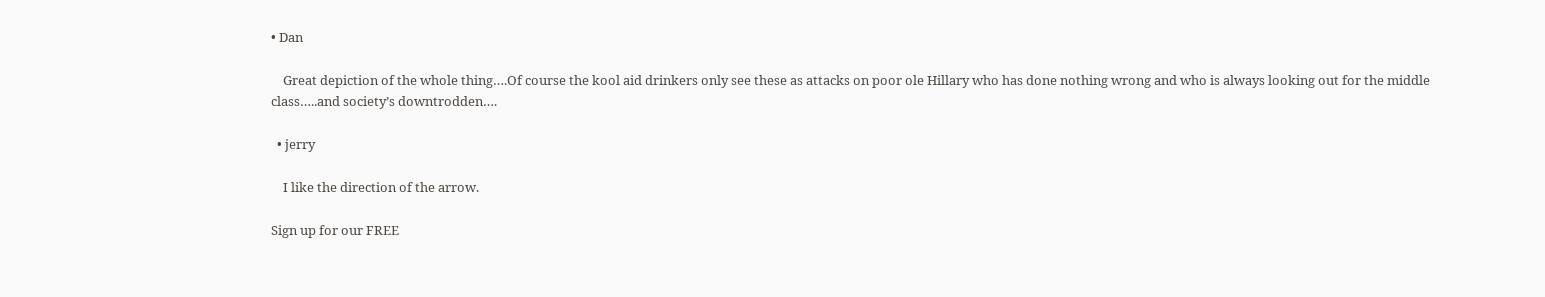• Dan

    Great depiction of the whole thing….Of course the kool aid drinkers only see these as attacks on poor ole Hillary who has done nothing wrong and who is always looking out for the middle class…..and society’s downtrodden….

  • jerry

    I like the direction of the arrow.

Sign up for our FREE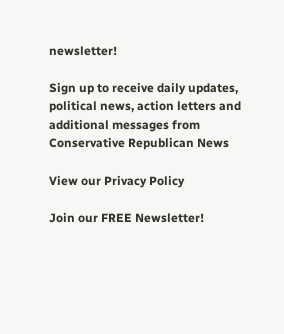newsletter!

Sign up to receive daily updates, political news, action letters and additional messages from Conservative Republican News

View our Privacy Policy

Join our FREE Newsletter!